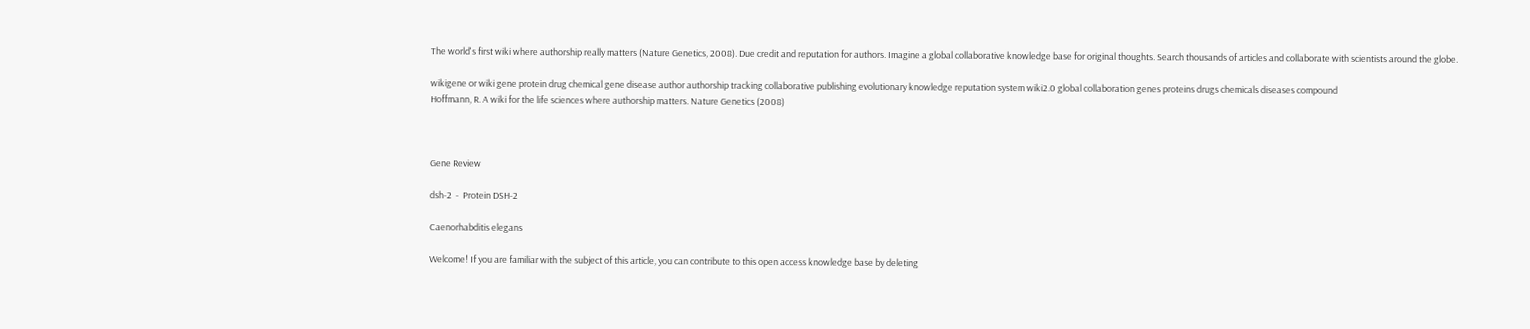The world's first wiki where authorship really matters (Nature Genetics, 2008). Due credit and reputation for authors. Imagine a global collaborative knowledge base for original thoughts. Search thousands of articles and collaborate with scientists around the globe.

wikigene or wiki gene protein drug chemical gene disease author authorship tracking collaborative publishing evolutionary knowledge reputation system wiki2.0 global collaboration genes proteins drugs chemicals diseases compound
Hoffmann, R. A wiki for the life sciences where authorship matters. Nature Genetics (2008)



Gene Review

dsh-2  -  Protein DSH-2

Caenorhabditis elegans

Welcome! If you are familiar with the subject of this article, you can contribute to this open access knowledge base by deleting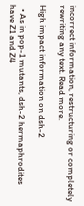incorrect information, restructuring or completely rewriting any text. Read more.

High impact information on dsh-2

  • As in pop-1 mutants, dsh-2 hermaphrodites have Z1 and Z4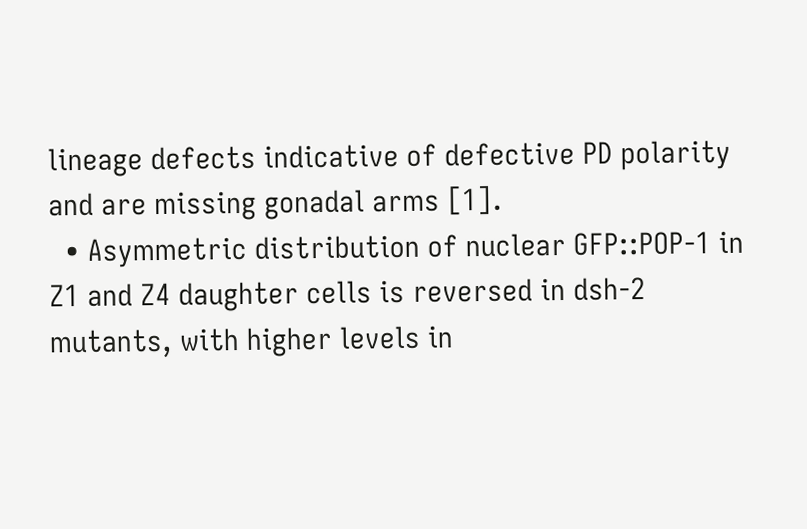lineage defects indicative of defective PD polarity and are missing gonadal arms [1].
  • Asymmetric distribution of nuclear GFP::POP-1 in Z1 and Z4 daughter cells is reversed in dsh-2 mutants, with higher levels in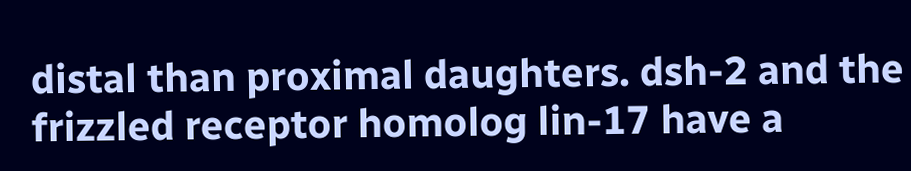distal than proximal daughters. dsh-2 and the frizzled receptor homolog lin-17 have a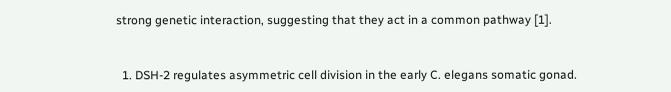strong genetic interaction, suggesting that they act in a common pathway [1].


  1. DSH-2 regulates asymmetric cell division in the early C. elegans somatic gonad.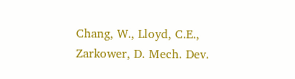Chang, W., Lloyd, C.E., Zarkower, D. Mech. Dev.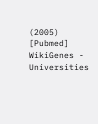(2005) [Pubmed]
WikiGenes - Universities